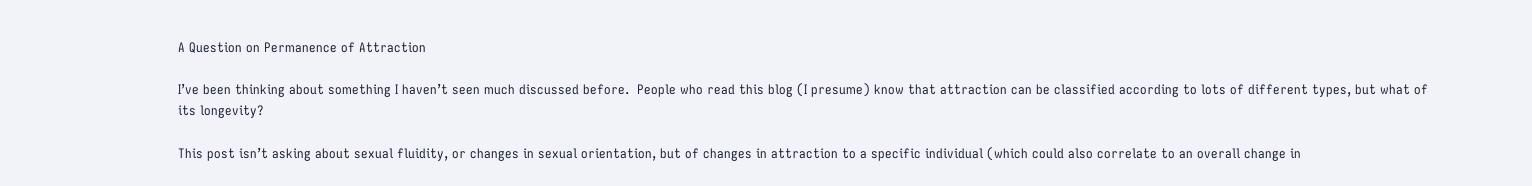A Question on Permanence of Attraction

I’ve been thinking about something I haven’t seen much discussed before.  People who read this blog (I presume) know that attraction can be classified according to lots of different types, but what of its longevity?

This post isn’t asking about sexual fluidity, or changes in sexual orientation, but of changes in attraction to a specific individual (which could also correlate to an overall change in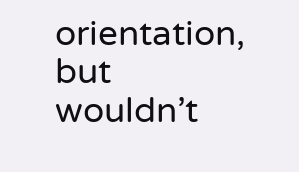orientation, but wouldn’t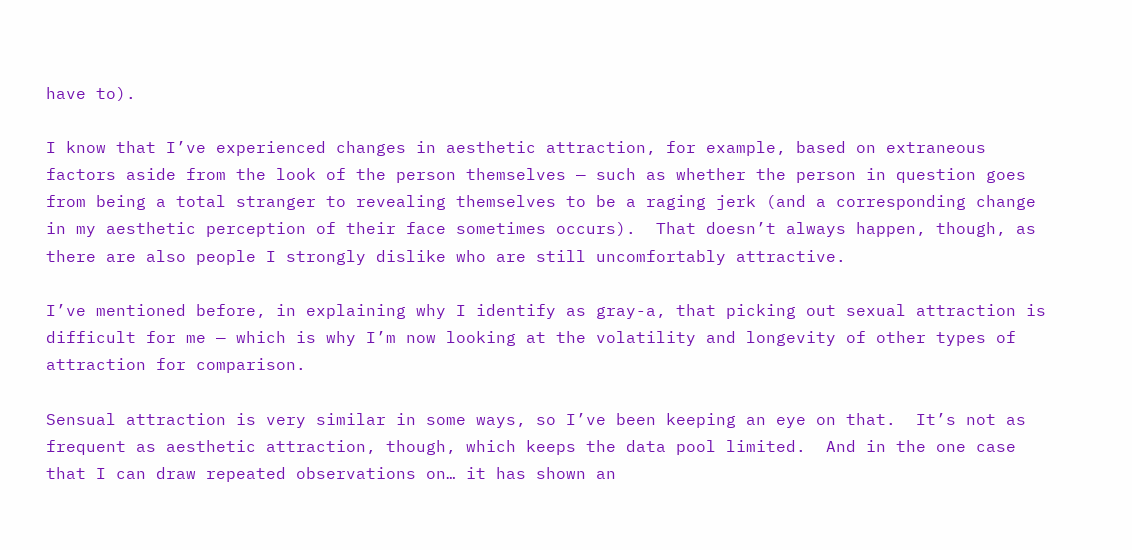have to).

I know that I’ve experienced changes in aesthetic attraction, for example, based on extraneous factors aside from the look of the person themselves — such as whether the person in question goes from being a total stranger to revealing themselves to be a raging jerk (and a corresponding change in my aesthetic perception of their face sometimes occurs).  That doesn’t always happen, though, as there are also people I strongly dislike who are still uncomfortably attractive.

I’ve mentioned before, in explaining why I identify as gray-a, that picking out sexual attraction is difficult for me — which is why I’m now looking at the volatility and longevity of other types of attraction for comparison.

Sensual attraction is very similar in some ways, so I’ve been keeping an eye on that.  It’s not as frequent as aesthetic attraction, though, which keeps the data pool limited.  And in the one case that I can draw repeated observations on… it has shown an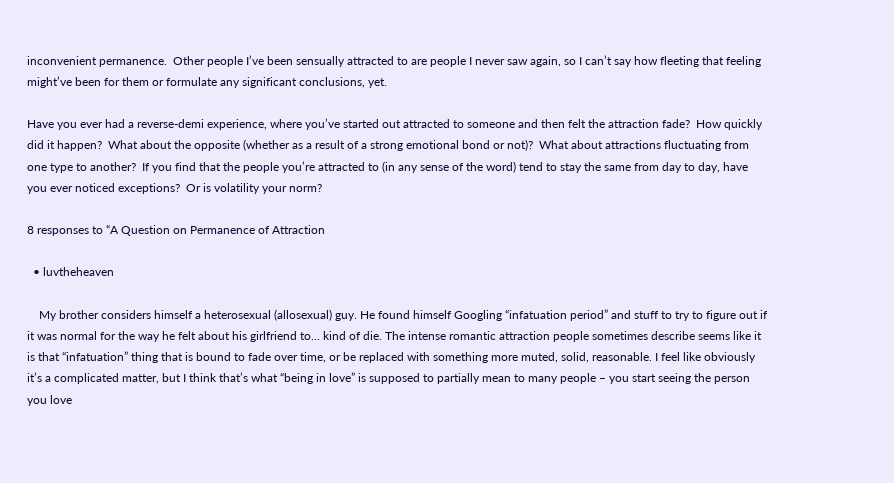inconvenient permanence.  Other people I’ve been sensually attracted to are people I never saw again, so I can’t say how fleeting that feeling might’ve been for them or formulate any significant conclusions, yet.

Have you ever had a reverse-demi experience, where you’ve started out attracted to someone and then felt the attraction fade?  How quickly did it happen?  What about the opposite (whether as a result of a strong emotional bond or not)?  What about attractions fluctuating from one type to another?  If you find that the people you’re attracted to (in any sense of the word) tend to stay the same from day to day, have you ever noticed exceptions?  Or is volatility your norm?

8 responses to “A Question on Permanence of Attraction

  • luvtheheaven

    My brother considers himself a heterosexual (allosexual) guy. He found himself Googling “infatuation period” and stuff to try to figure out if it was normal for the way he felt about his girlfriend to… kind of die. The intense romantic attraction people sometimes describe seems like it is that “infatuation” thing that is bound to fade over time, or be replaced with something more muted, solid, reasonable. I feel like obviously it’s a complicated matter, but I think that’s what “being in love” is supposed to partially mean to many people – you start seeing the person you love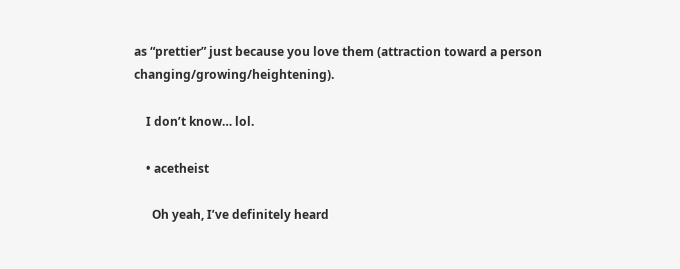as “prettier” just because you love them (attraction toward a person changing/growing/heightening).

    I don’t know… lol.

    • acetheist

      Oh yeah, I’ve definitely heard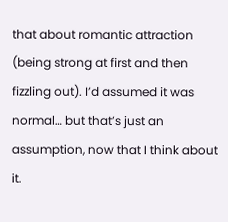that about romantic attraction (being strong at first and then fizzling out). I’d assumed it was normal… but that’s just an assumption, now that I think about it.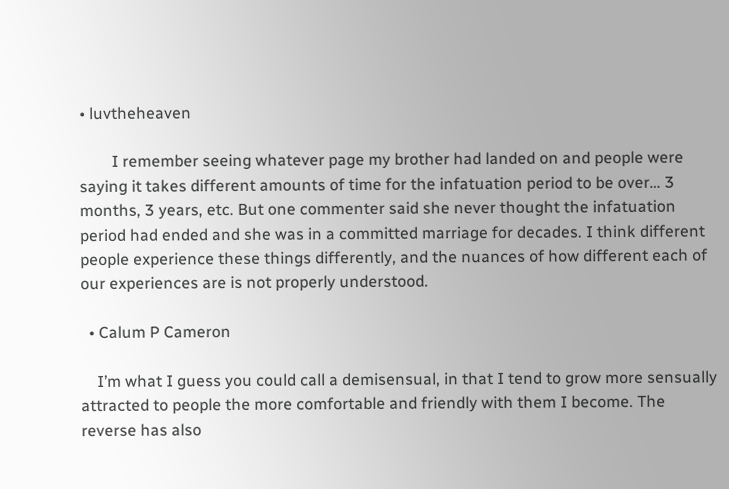• luvtheheaven

        I remember seeing whatever page my brother had landed on and people were saying it takes different amounts of time for the infatuation period to be over… 3 months, 3 years, etc. But one commenter said she never thought the infatuation period had ended and she was in a committed marriage for decades. I think different people experience these things differently, and the nuances of how different each of our experiences are is not properly understood.

  • Calum P Cameron

    I’m what I guess you could call a demisensual, in that I tend to grow more sensually attracted to people the more comfortable and friendly with them I become. The reverse has also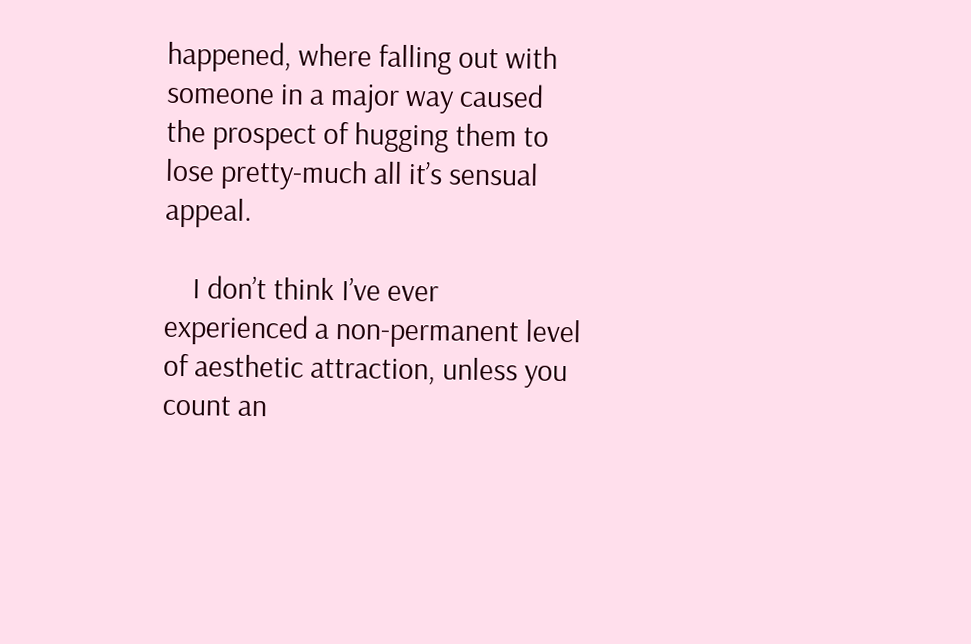happened, where falling out with someone in a major way caused the prospect of hugging them to lose pretty-much all it’s sensual appeal.

    I don’t think I’ve ever experienced a non-permanent level of aesthetic attraction, unless you count an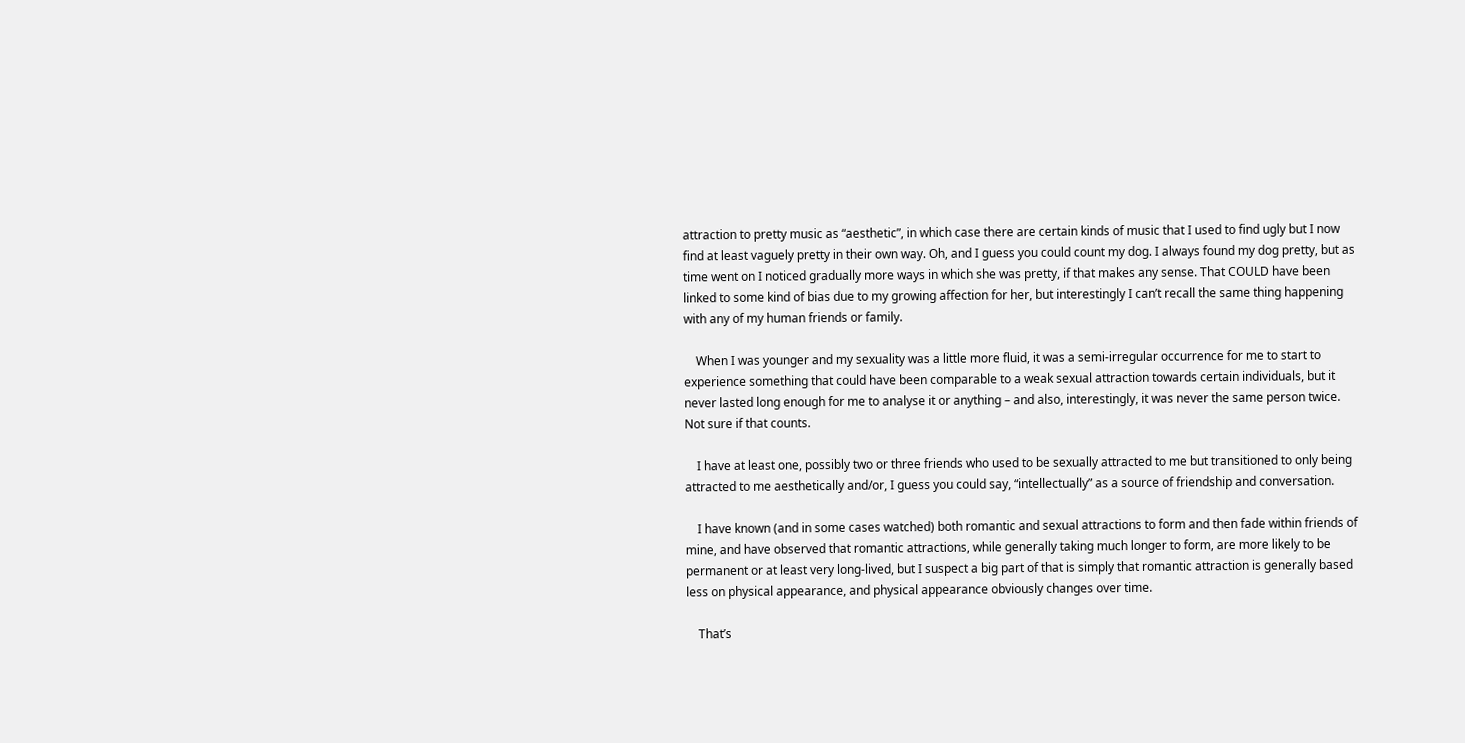attraction to pretty music as “aesthetic”, in which case there are certain kinds of music that I used to find ugly but I now find at least vaguely pretty in their own way. Oh, and I guess you could count my dog. I always found my dog pretty, but as time went on I noticed gradually more ways in which she was pretty, if that makes any sense. That COULD have been linked to some kind of bias due to my growing affection for her, but interestingly I can’t recall the same thing happening with any of my human friends or family.

    When I was younger and my sexuality was a little more fluid, it was a semi-irregular occurrence for me to start to experience something that could have been comparable to a weak sexual attraction towards certain individuals, but it never lasted long enough for me to analyse it or anything – and also, interestingly, it was never the same person twice. Not sure if that counts.

    I have at least one, possibly two or three friends who used to be sexually attracted to me but transitioned to only being attracted to me aesthetically and/or, I guess you could say, “intellectually” as a source of friendship and conversation.

    I have known (and in some cases watched) both romantic and sexual attractions to form and then fade within friends of mine, and have observed that romantic attractions, while generally taking much longer to form, are more likely to be permanent or at least very long-lived, but I suspect a big part of that is simply that romantic attraction is generally based less on physical appearance, and physical appearance obviously changes over time.

    That’s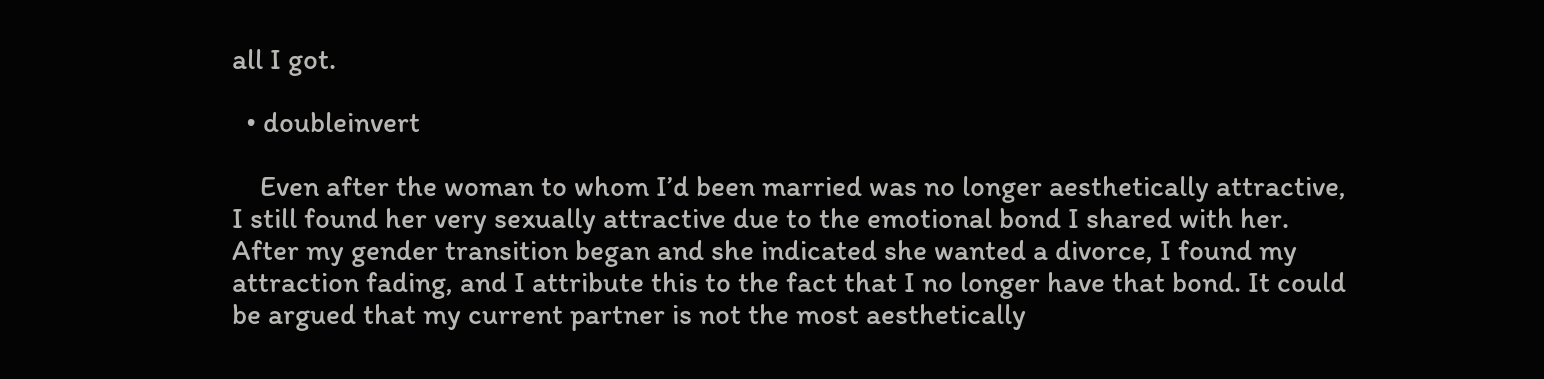all I got.

  • doubleinvert

    Even after the woman to whom I’d been married was no longer aesthetically attractive, I still found her very sexually attractive due to the emotional bond I shared with her. After my gender transition began and she indicated she wanted a divorce, I found my attraction fading, and I attribute this to the fact that I no longer have that bond. It could be argued that my current partner is not the most aesthetically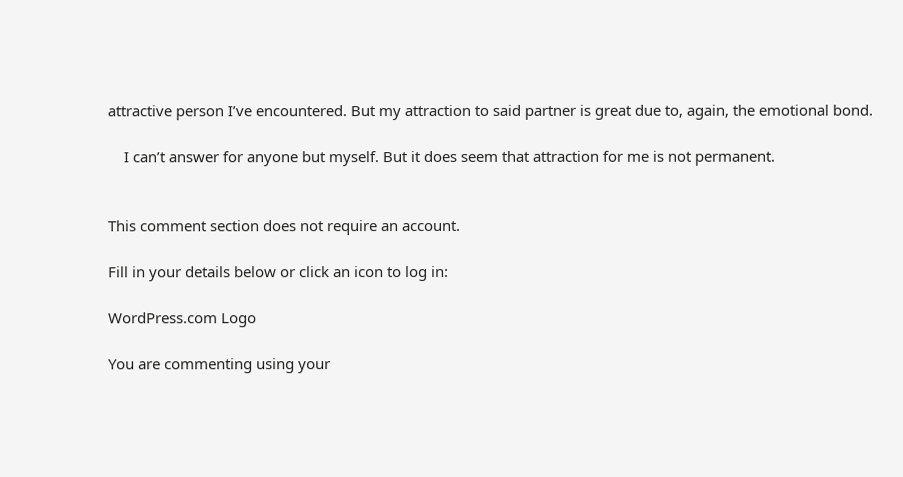attractive person I’ve encountered. But my attraction to said partner is great due to, again, the emotional bond.

    I can’t answer for anyone but myself. But it does seem that attraction for me is not permanent.


This comment section does not require an account.

Fill in your details below or click an icon to log in:

WordPress.com Logo

You are commenting using your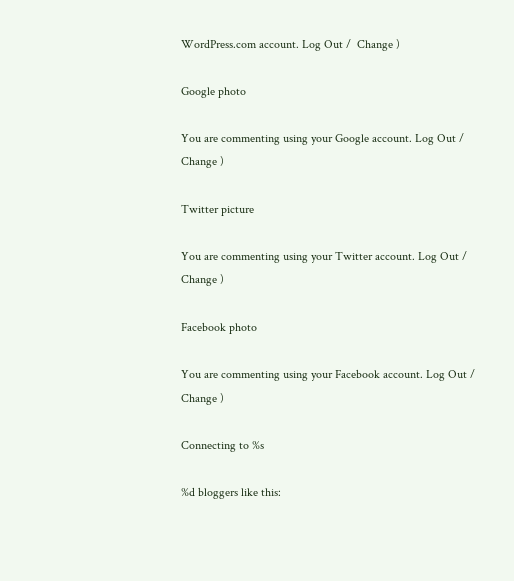WordPress.com account. Log Out /  Change )

Google photo

You are commenting using your Google account. Log Out /  Change )

Twitter picture

You are commenting using your Twitter account. Log Out /  Change )

Facebook photo

You are commenting using your Facebook account. Log Out /  Change )

Connecting to %s

%d bloggers like this: